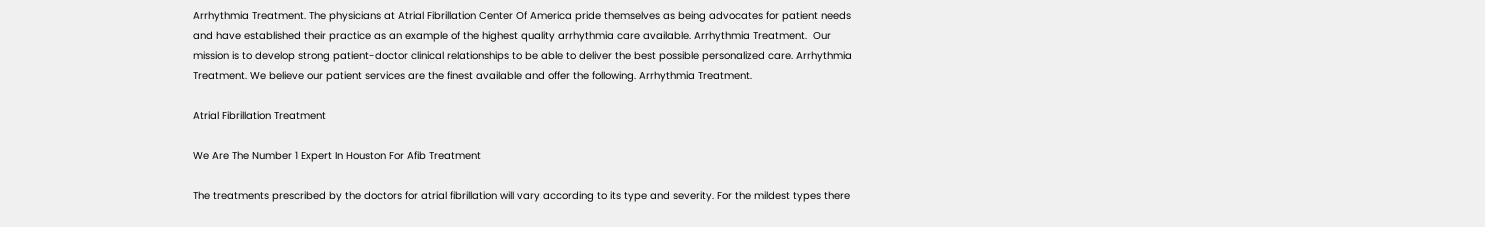Arrhythmia Treatment. The physicians at Atrial Fibrillation Center Of America pride themselves as being advocates for patient needs and have established their practice as an example of the highest quality arrhythmia care available. Arrhythmia Treatment.  Our mission is to develop strong patient-doctor clinical relationships to be able to deliver the best possible personalized care. Arrhythmia Treatment. We believe our patient services are the finest available and offer the following. Arrhythmia Treatment.

Atrial Fibrillation Treatment

We Are The Number 1 Expert In Houston For Afib Treatment

The treatments prescribed by the doctors for atrial fibrillation will vary according to its type and severity. For the mildest types there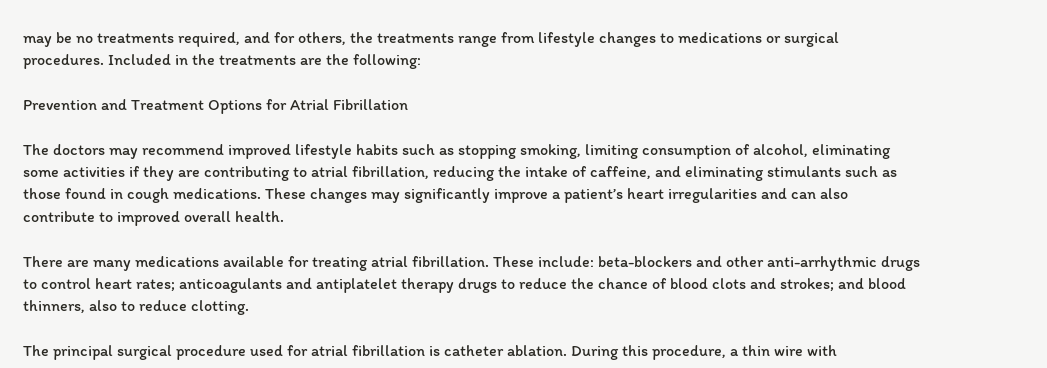may be no treatments required, and for others, the treatments range from lifestyle changes to medications or surgical procedures. Included in the treatments are the following:

Prevention and Treatment Options for Atrial Fibrillation

The doctors may recommend improved lifestyle habits such as stopping smoking, limiting consumption of alcohol, eliminating some activities if they are contributing to atrial fibrillation, reducing the intake of caffeine, and eliminating stimulants such as those found in cough medications. These changes may significantly improve a patient’s heart irregularities and can also contribute to improved overall health.

There are many medications available for treating atrial fibrillation. These include: beta-blockers and other anti-arrhythmic drugs to control heart rates; anticoagulants and antiplatelet therapy drugs to reduce the chance of blood clots and strokes; and blood thinners, also to reduce clotting.

The principal surgical procedure used for atrial fibrillation is catheter ablation. During this procedure, a thin wire with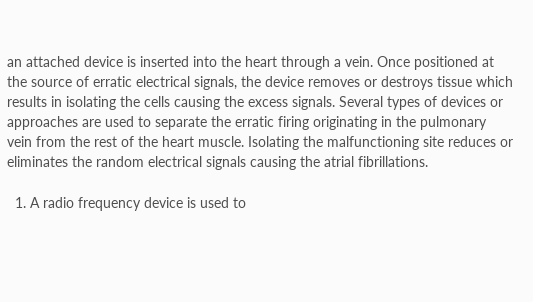an attached device is inserted into the heart through a vein. Once positioned at the source of erratic electrical signals, the device removes or destroys tissue which results in isolating the cells causing the excess signals. Several types of devices or approaches are used to separate the erratic firing originating in the pulmonary vein from the rest of the heart muscle. Isolating the malfunctioning site reduces or eliminates the random electrical signals causing the atrial fibrillations.

  1. A radio frequency device is used to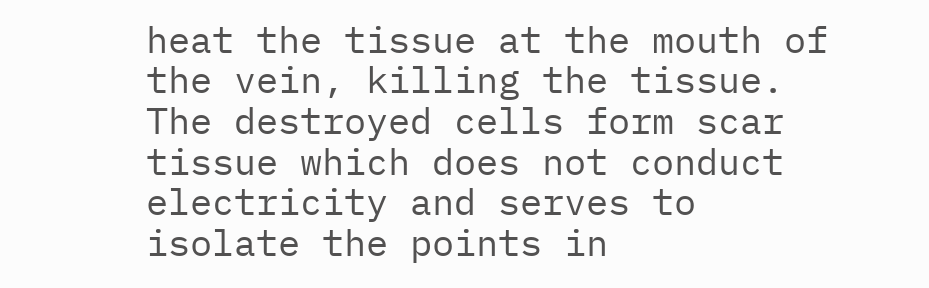heat the tissue at the mouth of the vein, killing the tissue. The destroyed cells form scar tissue which does not conduct electricity and serves to isolate the points in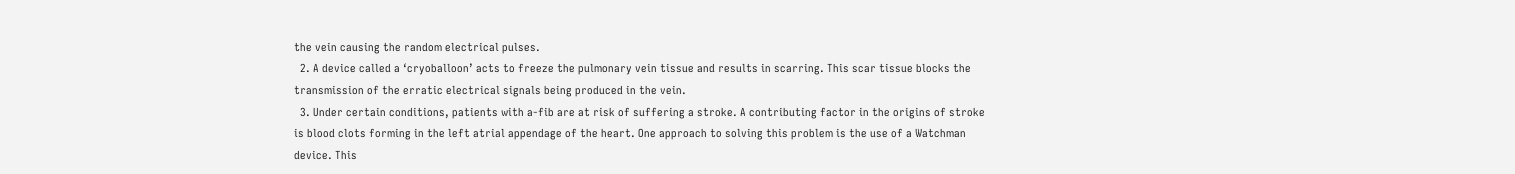the vein causing the random electrical pulses.
  2. A device called a ‘cryoballoon’ acts to freeze the pulmonary vein tissue and results in scarring. This scar tissue blocks the transmission of the erratic electrical signals being produced in the vein.
  3. Under certain conditions, patients with a-fib are at risk of suffering a stroke. A contributing factor in the origins of stroke is blood clots forming in the left atrial appendage of the heart. One approach to solving this problem is the use of a Watchman device. This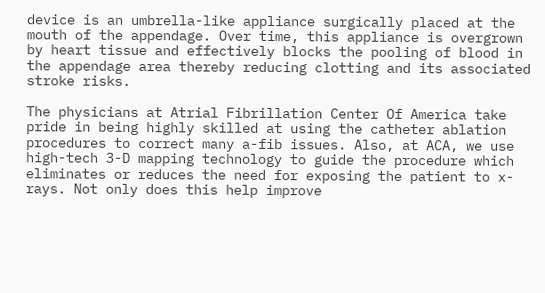device is an umbrella-like appliance surgically placed at the mouth of the appendage. Over time, this appliance is overgrown by heart tissue and effectively blocks the pooling of blood in the appendage area thereby reducing clotting and its associated stroke risks.

The physicians at Atrial Fibrillation Center Of America take pride in being highly skilled at using the catheter ablation procedures to correct many a-fib issues. Also, at ACA, we use high-tech 3-D mapping technology to guide the procedure which eliminates or reduces the need for exposing the patient to x-rays. Not only does this help improve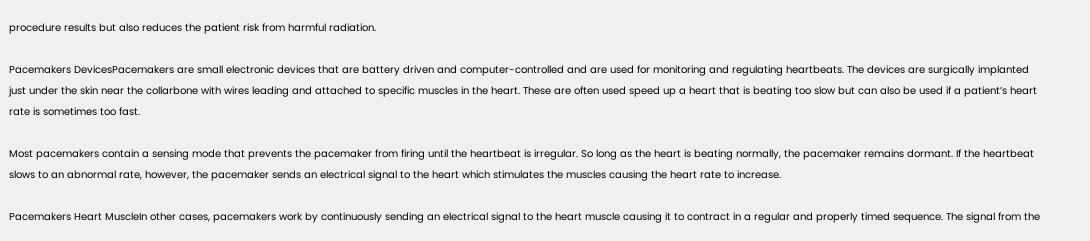procedure results but also reduces the patient risk from harmful radiation.

Pacemakers DevicesPacemakers are small electronic devices that are battery driven and computer-controlled and are used for monitoring and regulating heartbeats. The devices are surgically implanted just under the skin near the collarbone with wires leading and attached to specific muscles in the heart. These are often used speed up a heart that is beating too slow but can also be used if a patient’s heart rate is sometimes too fast.

Most pacemakers contain a sensing mode that prevents the pacemaker from firing until the heartbeat is irregular. So long as the heart is beating normally, the pacemaker remains dormant. If the heartbeat slows to an abnormal rate, however, the pacemaker sends an electrical signal to the heart which stimulates the muscles causing the heart rate to increase.

Pacemakers Heart MuscleIn other cases, pacemakers work by continuously sending an electrical signal to the heart muscle causing it to contract in a regular and properly timed sequence. The signal from the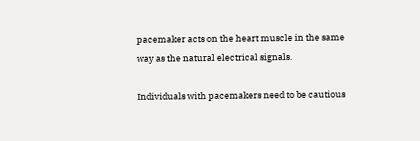pacemaker acts on the heart muscle in the same way as the natural electrical signals.

Individuals with pacemakers need to be cautious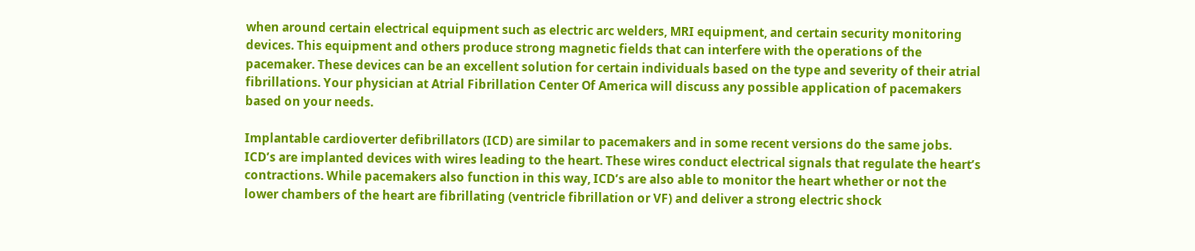when around certain electrical equipment such as electric arc welders, MRI equipment, and certain security monitoring devices. This equipment and others produce strong magnetic fields that can interfere with the operations of the pacemaker. These devices can be an excellent solution for certain individuals based on the type and severity of their atrial fibrillations. Your physician at Atrial Fibrillation Center Of America will discuss any possible application of pacemakers based on your needs.

Implantable cardioverter defibrillators (ICD) are similar to pacemakers and in some recent versions do the same jobs. ICD’s are implanted devices with wires leading to the heart. These wires conduct electrical signals that regulate the heart’s contractions. While pacemakers also function in this way, ICD’s are also able to monitor the heart whether or not the lower chambers of the heart are fibrillating (ventricle fibrillation or VF) and deliver a strong electric shock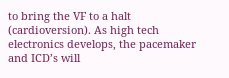to bring the VF to a halt (cardioversion). As high tech electronics develops, the pacemaker and ICD’s will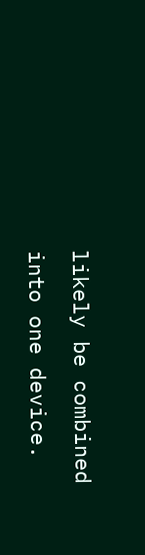likely be combined into one device.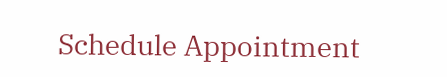Schedule Appointment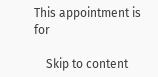This appointment is for

    Skip to content